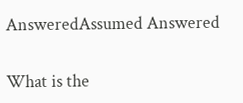AnsweredAssumed Answered

What is the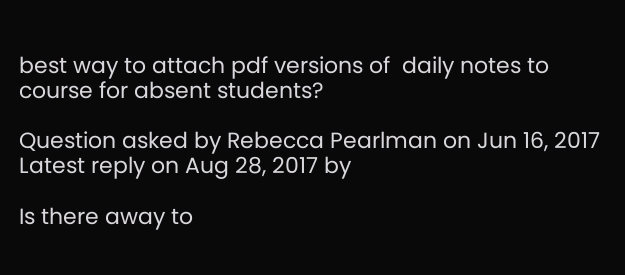best way to attach pdf versions of  daily notes to course for absent students?

Question asked by Rebecca Pearlman on Jun 16, 2017
Latest reply on Aug 28, 2017 by

Is there away to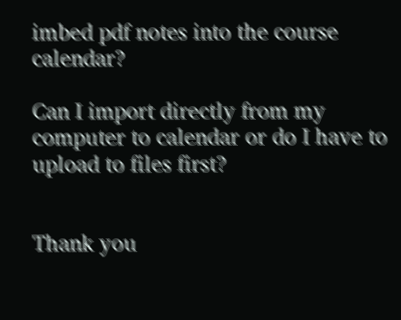imbed pdf notes into the course calendar?

Can I import directly from my computer to calendar or do I have to upload to files first?


Thank you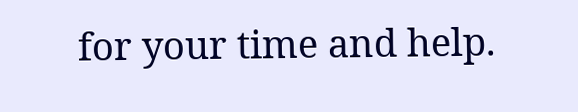for your time and help.